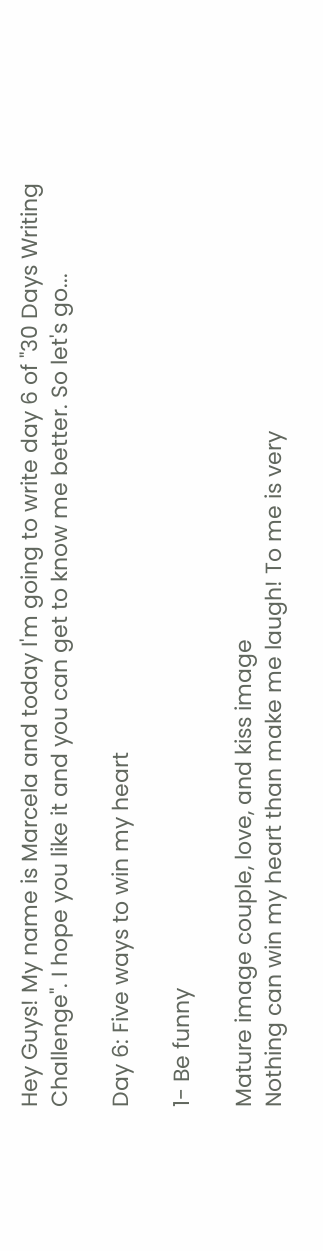Hey Guys! My name is Marcela and today I'm going to write day 6 of "30 Days Writing Challenge". I hope you like it and you can get to know me better. So let's go...

Day 6: Five ways to win my heart

1- Be funny

Mature image couple, love, and kiss image
Nothing can win my heart than make me laugh! To me is very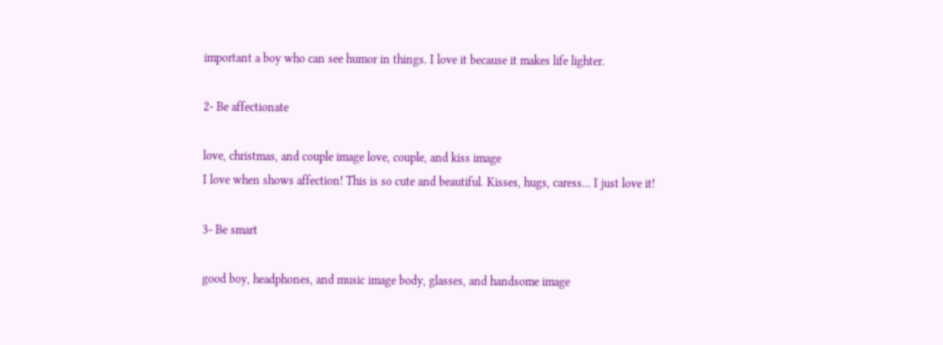important a boy who can see humor in things. I love it because it makes life lighter.

2- Be affectionate

love, christmas, and couple image love, couple, and kiss image
I love when shows affection! This is so cute and beautiful. Kisses, hugs, caress... I just love it!

3- Be smart

good boy, headphones, and music image body, glasses, and handsome image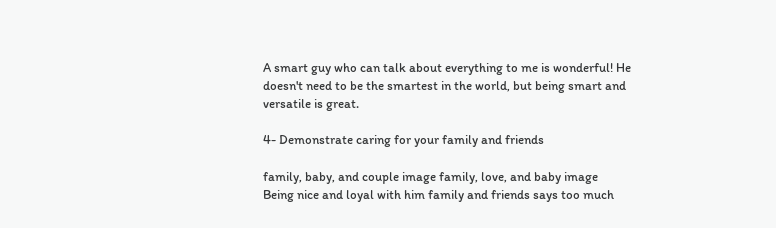A smart guy who can talk about everything to me is wonderful! He doesn't need to be the smartest in the world, but being smart and versatile is great.

4- Demonstrate caring for your family and friends

family, baby, and couple image family, love, and baby image
Being nice and loyal with him family and friends says too much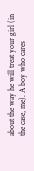about the way he will treat your girl (in the case, me). A boy who cares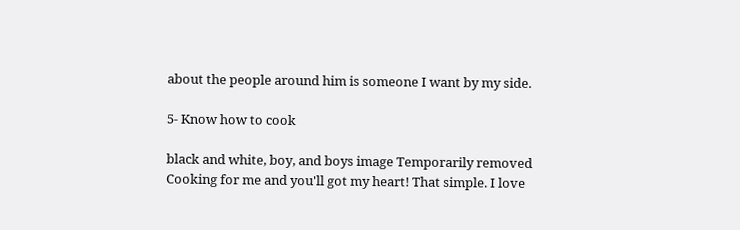about the people around him is someone I want by my side.

5- Know how to cook

black and white, boy, and boys image Temporarily removed
Cooking for me and you'll got my heart! That simple. I love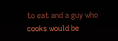to eat and a guy who cooks would be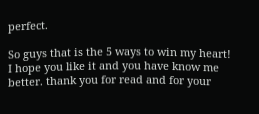perfect.

So guys that is the 5 ways to win my heart! I hope you like it and you have know me better. thank you for read and for your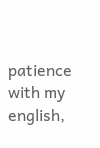patience with my english,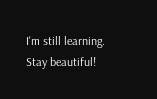I'm still learning.
Stay beautiful!